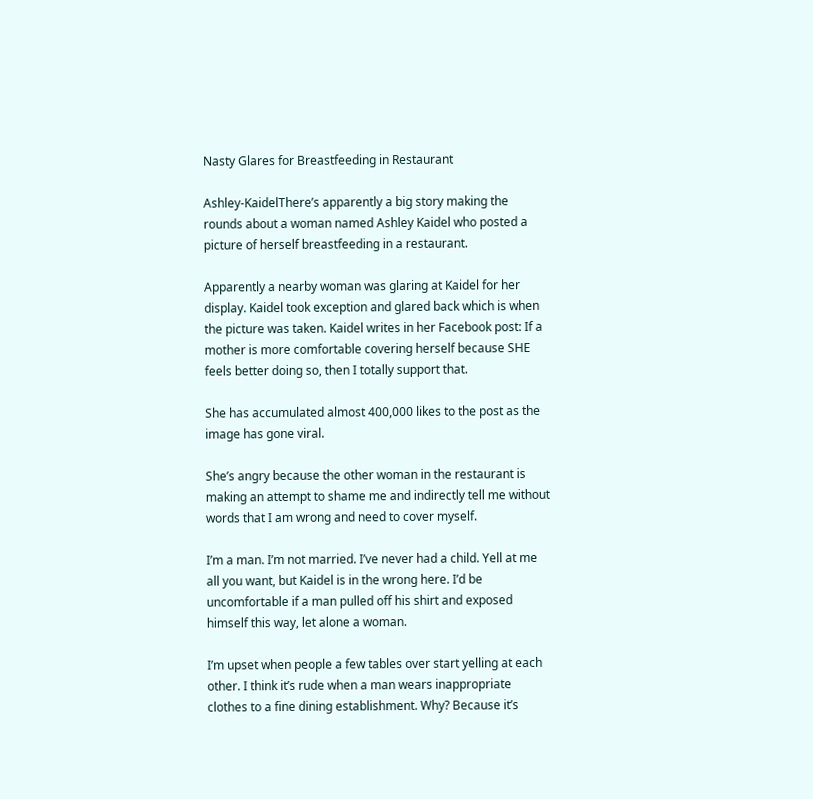Nasty Glares for Breastfeeding in Restaurant

Ashley-KaidelThere’s apparently a big story making the rounds about a woman named Ashley Kaidel who posted a picture of herself breastfeeding in a restaurant.

Apparently a nearby woman was glaring at Kaidel for her display. Kaidel took exception and glared back which is when the picture was taken. Kaidel writes in her Facebook post: If a mother is more comfortable covering herself because SHE feels better doing so, then I totally support that.

She has accumulated almost 400,000 likes to the post as the image has gone viral.

She’s angry because the other woman in the restaurant is making an attempt to shame me and indirectly tell me without words that I am wrong and need to cover myself.

I’m a man. I’m not married. I’ve never had a child. Yell at me all you want, but Kaidel is in the wrong here. I’d be uncomfortable if a man pulled off his shirt and exposed himself this way, let alone a woman.

I’m upset when people a few tables over start yelling at each other. I think it’s rude when a man wears inappropriate clothes to a fine dining establishment. Why? Because it’s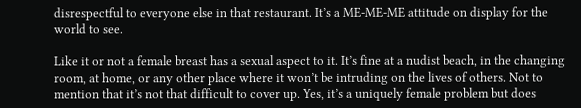disrespectful to everyone else in that restaurant. It’s a ME-ME-ME attitude on display for the world to see.

Like it or not a female breast has a sexual aspect to it. It’s fine at a nudist beach, in the changing room, at home, or any other place where it won’t be intruding on the lives of others. Not to mention that it’s not that difficult to cover up. Yes, it’s a uniquely female problem but does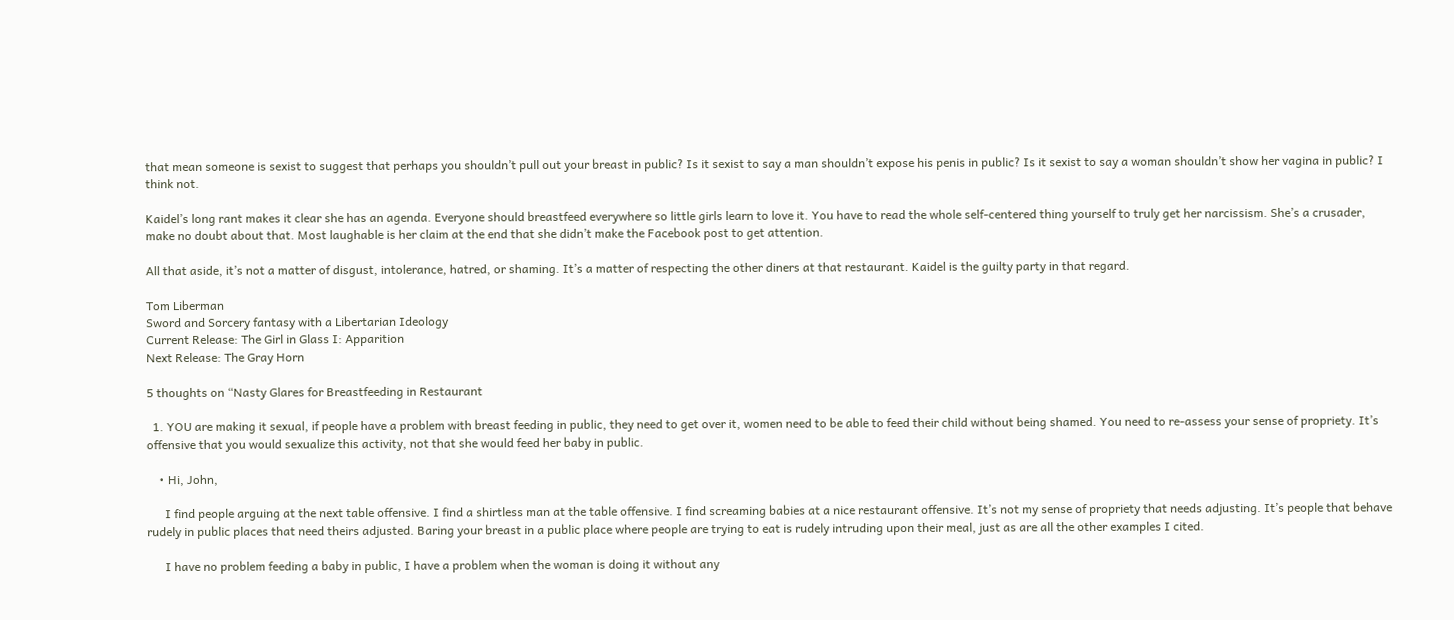that mean someone is sexist to suggest that perhaps you shouldn’t pull out your breast in public? Is it sexist to say a man shouldn’t expose his penis in public? Is it sexist to say a woman shouldn’t show her vagina in public? I think not.

Kaidel’s long rant makes it clear she has an agenda. Everyone should breastfeed everywhere so little girls learn to love it. You have to read the whole self-centered thing yourself to truly get her narcissism. She’s a crusader, make no doubt about that. Most laughable is her claim at the end that she didn’t make the Facebook post to get attention.

All that aside, it’s not a matter of disgust, intolerance, hatred, or shaming. It’s a matter of respecting the other diners at that restaurant. Kaidel is the guilty party in that regard.

Tom Liberman
Sword and Sorcery fantasy with a Libertarian Ideology
Current Release: The Girl in Glass I: Apparition
Next Release: The Gray Horn

5 thoughts on “Nasty Glares for Breastfeeding in Restaurant

  1. YOU are making it sexual, if people have a problem with breast feeding in public, they need to get over it, women need to be able to feed their child without being shamed. You need to re-assess your sense of propriety. It’s offensive that you would sexualize this activity, not that she would feed her baby in public.

    • Hi, John,

      I find people arguing at the next table offensive. I find a shirtless man at the table offensive. I find screaming babies at a nice restaurant offensive. It’s not my sense of propriety that needs adjusting. It’s people that behave rudely in public places that need theirs adjusted. Baring your breast in a public place where people are trying to eat is rudely intruding upon their meal, just as are all the other examples I cited.

      I have no problem feeding a baby in public, I have a problem when the woman is doing it without any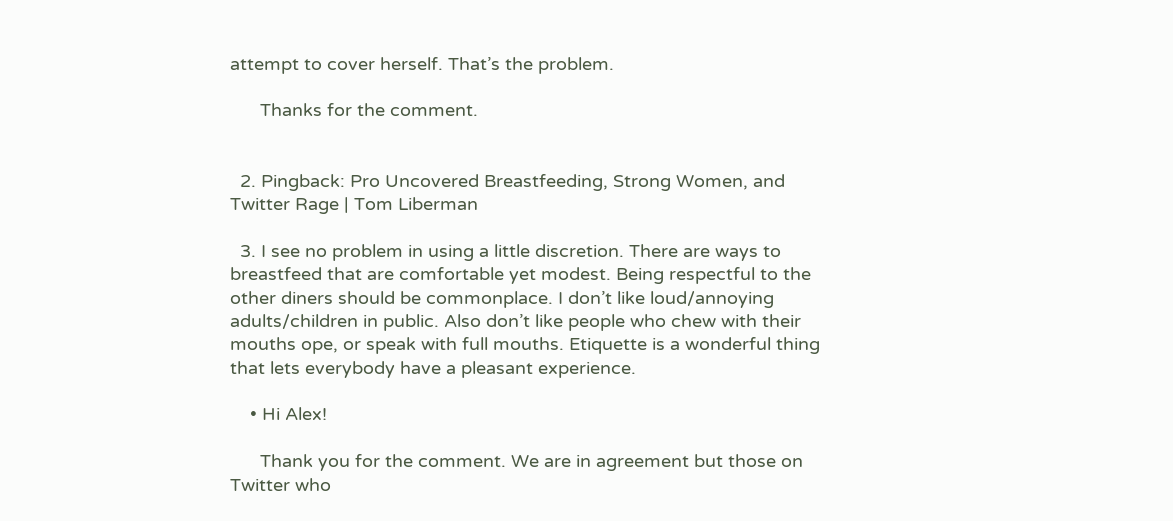attempt to cover herself. That’s the problem.

      Thanks for the comment.


  2. Pingback: Pro Uncovered Breastfeeding, Strong Women, and Twitter Rage | Tom Liberman

  3. I see no problem in using a little discretion. There are ways to breastfeed that are comfortable yet modest. Being respectful to the other diners should be commonplace. I don’t like loud/annoying adults/children in public. Also don’t like people who chew with their mouths ope, or speak with full mouths. Etiquette is a wonderful thing that lets everybody have a pleasant experience.

    • Hi Alex!

      Thank you for the comment. We are in agreement but those on Twitter who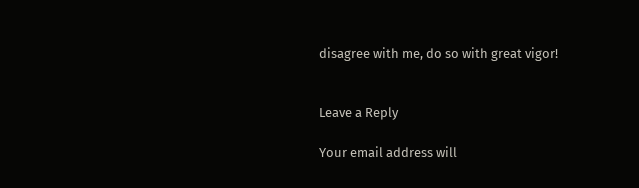disagree with me, do so with great vigor!


Leave a Reply

Your email address will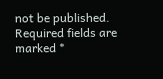not be published. Required fields are marked *